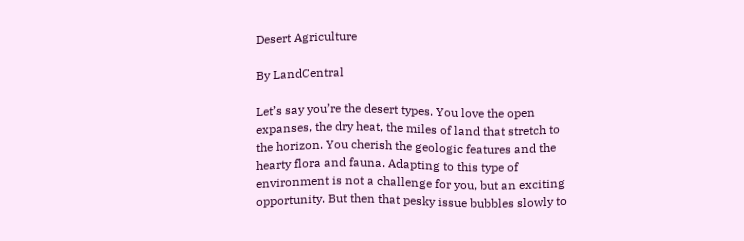Desert Agriculture

By LandCentral

Let’s say you’re the desert types. You love the open expanses, the dry heat, the miles of land that stretch to the horizon. You cherish the geologic features and the hearty flora and fauna. Adapting to this type of environment is not a challenge for you, but an exciting opportunity. But then that pesky issue bubbles slowly to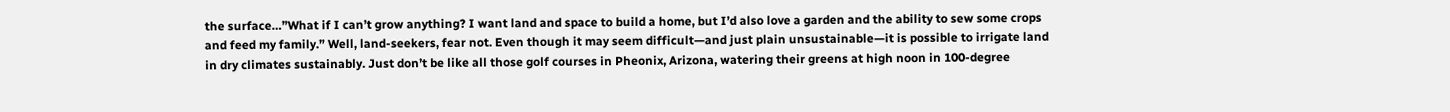the surface…”What if I can’t grow anything? I want land and space to build a home, but I’d also love a garden and the ability to sew some crops and feed my family.” Well, land-seekers, fear not. Even though it may seem difficult—and just plain unsustainable—it is possible to irrigate land in dry climates sustainably. Just don’t be like all those golf courses in Pheonix, Arizona, watering their greens at high noon in 100-degree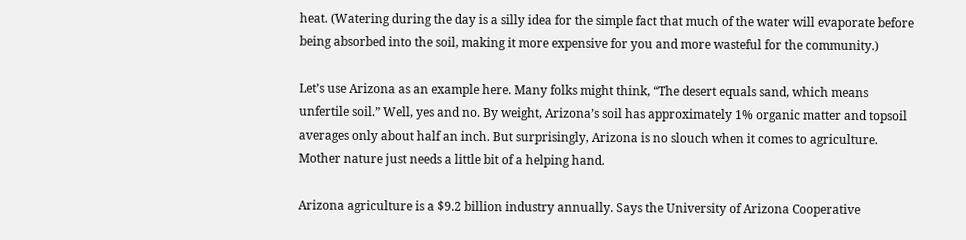heat. (Watering during the day is a silly idea for the simple fact that much of the water will evaporate before being absorbed into the soil, making it more expensive for you and more wasteful for the community.)

Let’s use Arizona as an example here. Many folks might think, “The desert equals sand, which means unfertile soil.” Well, yes and no. By weight, Arizona’s soil has approximately 1% organic matter and topsoil averages only about half an inch. But surprisingly, Arizona is no slouch when it comes to agriculture. Mother nature just needs a little bit of a helping hand.

Arizona agriculture is a $9.2 billion industry annually. Says the University of Arizona Cooperative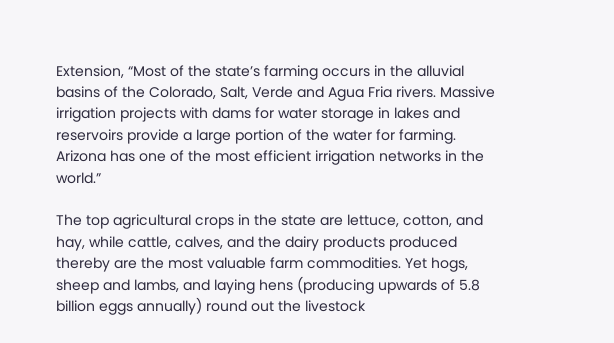Extension, “Most of the state’s farming occurs in the alluvial basins of the Colorado, Salt, Verde and Agua Fria rivers. Massive irrigation projects with dams for water storage in lakes and reservoirs provide a large portion of the water for farming. Arizona has one of the most efficient irrigation networks in the world.”

The top agricultural crops in the state are lettuce, cotton, and hay, while cattle, calves, and the dairy products produced thereby are the most valuable farm commodities. Yet hogs, sheep and lambs, and laying hens (producing upwards of 5.8 billion eggs annually) round out the livestock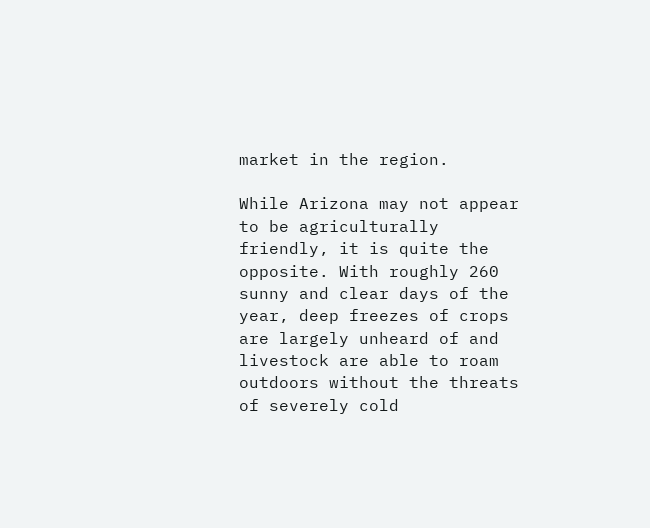market in the region.

While Arizona may not appear to be agriculturally friendly, it is quite the opposite. With roughly 260 sunny and clear days of the year, deep freezes of crops are largely unheard of and livestock are able to roam outdoors without the threats of severely cold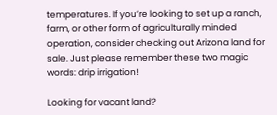temperatures. If you’re looking to set up a ranch, farm, or other form of agriculturally minded operation, consider checking out Arizona land for sale. Just please remember these two magic words: drip irrigation!

Looking for vacant land?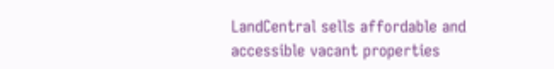LandCentral sells affordable and accessible vacant properties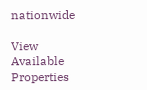nationwide

View Available Properties